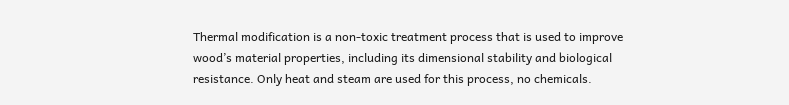Thermal modification is a non-toxic treatment process that is used to improve wood’s material properties, including its dimensional stability and biological resistance. Only heat and steam are used for this process, no chemicals.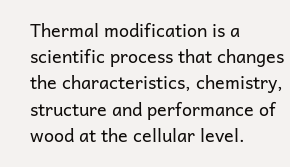Thermal modification is a scientific process that changes the characteristics, chemistry, structure and performance of wood at the cellular level.